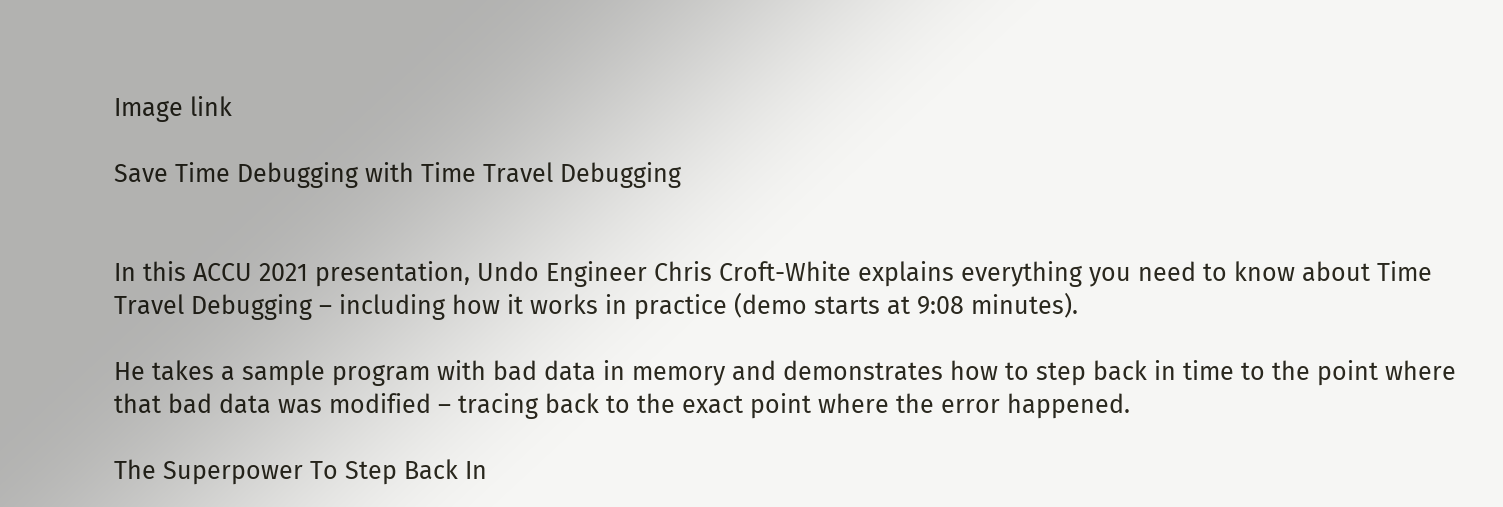Image link

Save Time Debugging with Time Travel Debugging


In this ACCU 2021 presentation, Undo Engineer Chris Croft-White explains everything you need to know about Time Travel Debugging – including how it works in practice (demo starts at 9:08 minutes).

He takes a sample program with bad data in memory and demonstrates how to step back in time to the point where that bad data was modified – tracing back to the exact point where the error happened.

The Superpower To Step Back In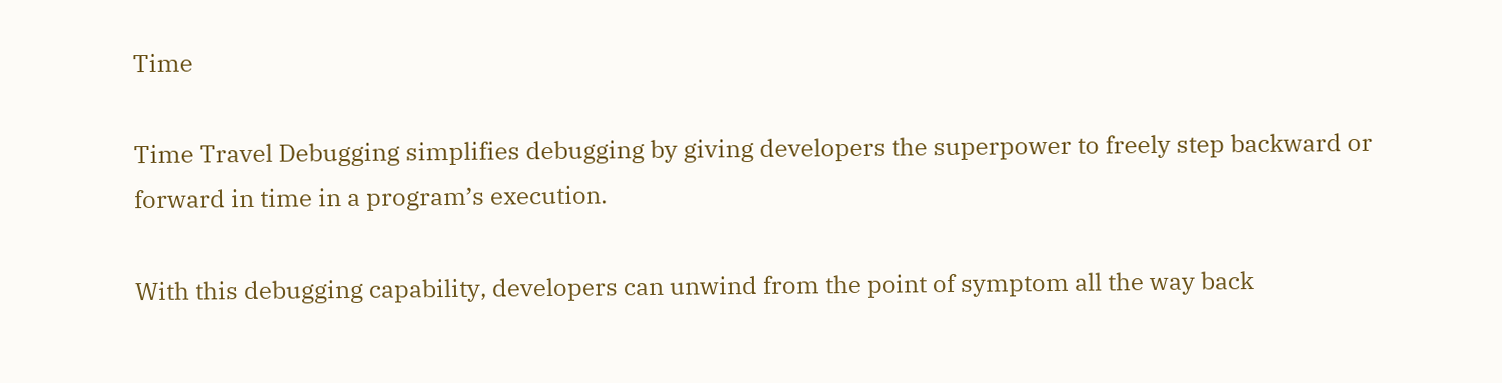Time

Time Travel Debugging simplifies debugging by giving developers the superpower to freely step backward or forward in time in a program’s execution.

With this debugging capability, developers can unwind from the point of symptom all the way back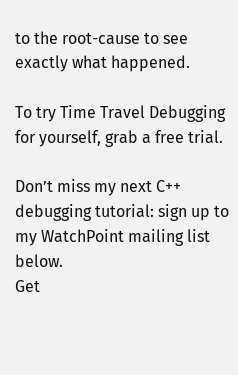to the root-cause to see exactly what happened.

To try Time Travel Debugging for yourself, grab a free trial.

Don’t miss my next C++ debugging tutorial: sign up to my WatchPoint mailing list below.
Get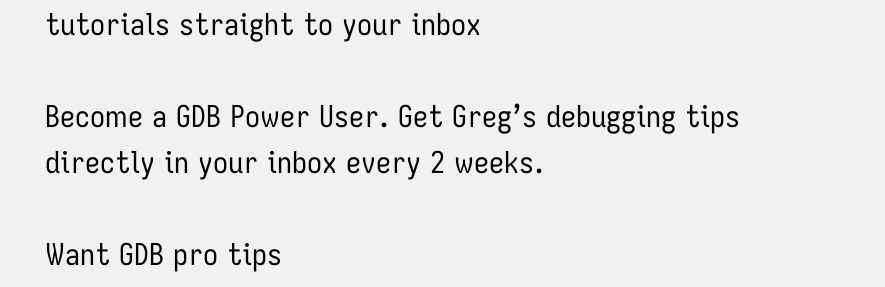tutorials straight to your inbox

Become a GDB Power User. Get Greg’s debugging tips directly in your inbox every 2 weeks.

Want GDB pro tips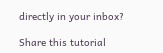directly in your inbox?

Share this tutorial